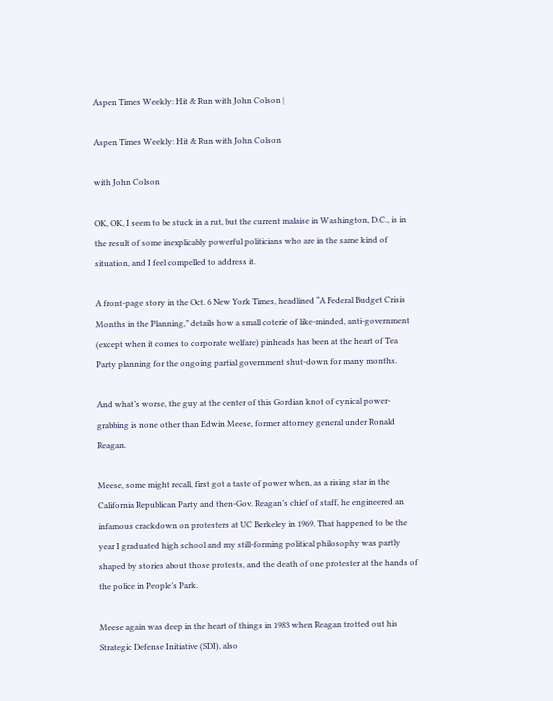Aspen Times Weekly: Hit & Run with John Colson |

Aspen Times Weekly: Hit & Run with John Colson

with John Colson

OK, OK, I seem to be stuck in a rut, but the current malaise in Washington, D.C., is in the result of some inexplicably powerful politicians who are in the same kind of situation, and I feel compelled to address it.

A front-page story in the Oct. 6 New York Times, headlined “A Federal Budget Crisis Months in the Planning,” details how a small coterie of like-minded, anti-government (except when it comes to corporate welfare) pinheads has been at the heart of Tea Party planning for the ongoing partial government shut-down for many months.

And what’s worse, the guy at the center of this Gordian knot of cynical power-grabbing is none other than Edwin Meese, former attorney general under Ronald Reagan.

Meese, some might recall, first got a taste of power when, as a rising star in the California Republican Party and then-Gov. Reagan’s chief of staff, he engineered an infamous crackdown on protesters at UC Berkeley in 1969. That happened to be the year I graduated high school and my still-forming political philosophy was partly shaped by stories about those protests, and the death of one protester at the hands of the police in People’s Park.

Meese again was deep in the heart of things in 1983 when Reagan trotted out his Strategic Defense Initiative (SDI), also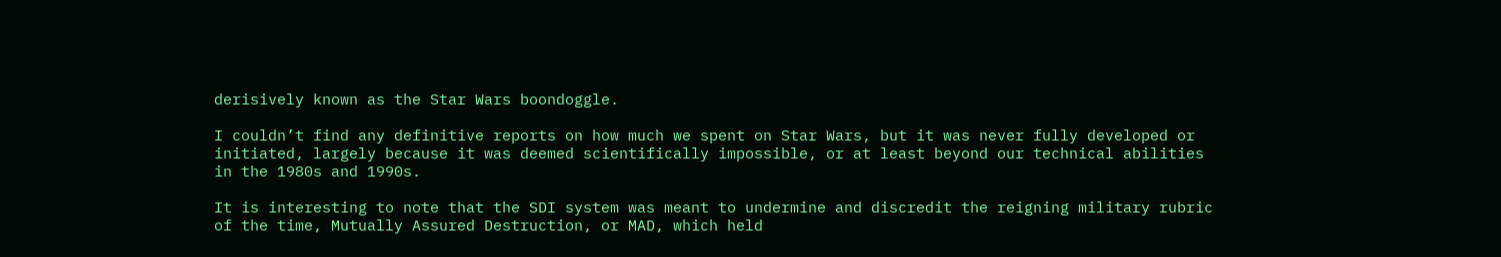derisively known as the Star Wars boondoggle.

I couldn’t find any definitive reports on how much we spent on Star Wars, but it was never fully developed or initiated, largely because it was deemed scientifically impossible, or at least beyond our technical abilities in the 1980s and 1990s.

It is interesting to note that the SDI system was meant to undermine and discredit the reigning military rubric of the time, Mutually Assured Destruction, or MAD, which held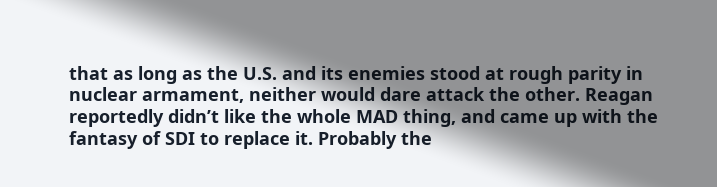that as long as the U.S. and its enemies stood at rough parity in nuclear armament, neither would dare attack the other. Reagan reportedly didn’t like the whole MAD thing, and came up with the fantasy of SDI to replace it. Probably the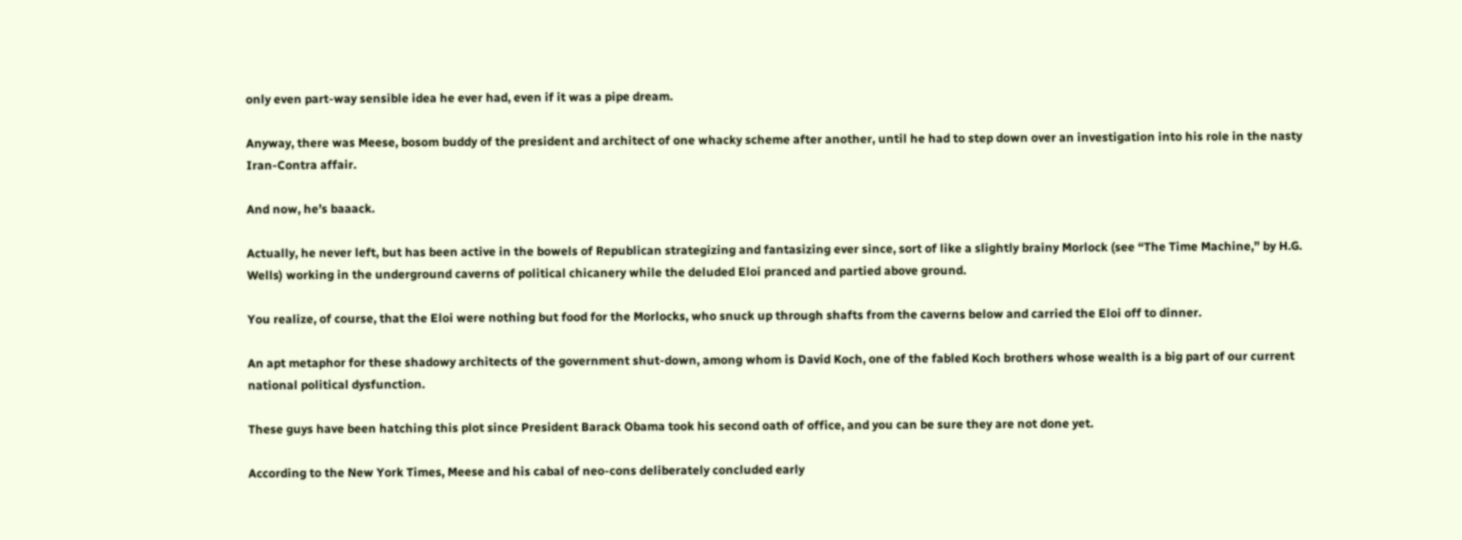only even part-way sensible idea he ever had, even if it was a pipe dream.

Anyway, there was Meese, bosom buddy of the president and architect of one whacky scheme after another, until he had to step down over an investigation into his role in the nasty Iran-Contra affair.

And now, he’s baaack.

Actually, he never left, but has been active in the bowels of Republican strategizing and fantasizing ever since, sort of like a slightly brainy Morlock (see “The Time Machine,” by H.G. Wells) working in the underground caverns of political chicanery while the deluded Eloi pranced and partied above ground.

You realize, of course, that the Eloi were nothing but food for the Morlocks, who snuck up through shafts from the caverns below and carried the Eloi off to dinner.

An apt metaphor for these shadowy architects of the government shut-down, among whom is David Koch, one of the fabled Koch brothers whose wealth is a big part of our current national political dysfunction.

These guys have been hatching this plot since President Barack Obama took his second oath of office, and you can be sure they are not done yet.

According to the New York Times, Meese and his cabal of neo-cons deliberately concluded early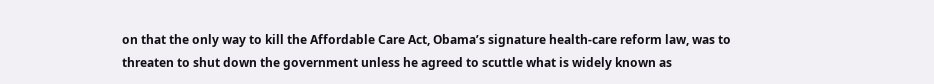on that the only way to kill the Affordable Care Act, Obama’s signature health-care reform law, was to threaten to shut down the government unless he agreed to scuttle what is widely known as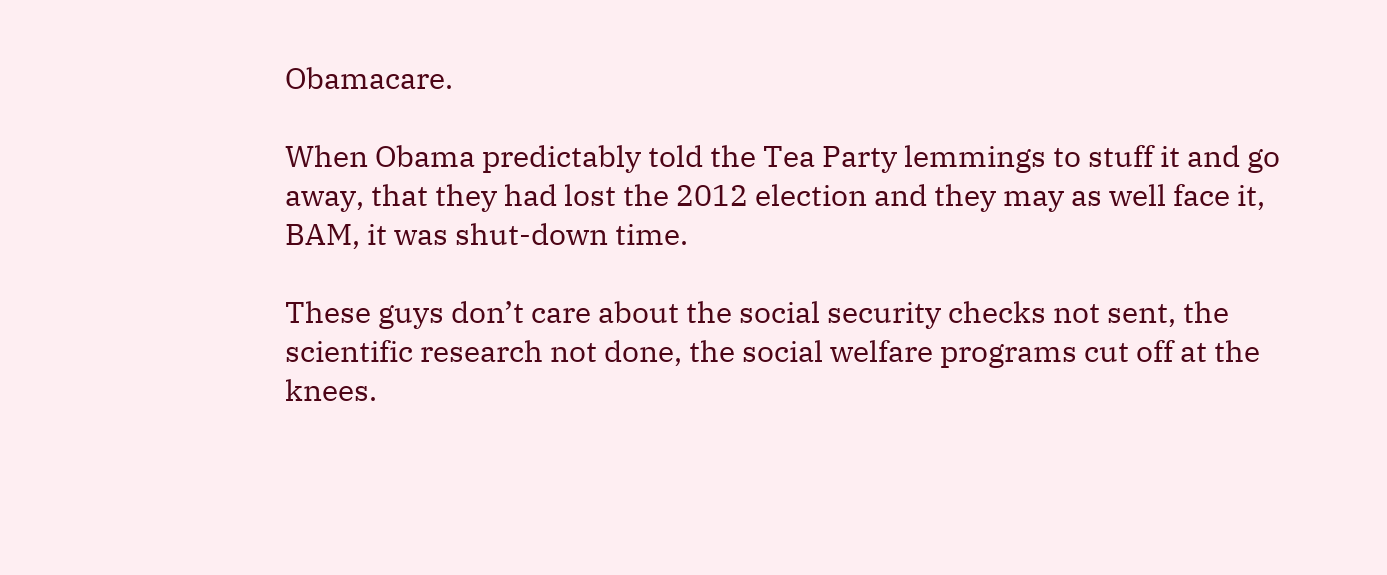Obamacare.

When Obama predictably told the Tea Party lemmings to stuff it and go away, that they had lost the 2012 election and they may as well face it, BAM, it was shut-down time.

These guys don’t care about the social security checks not sent, the scientific research not done, the social welfare programs cut off at the knees.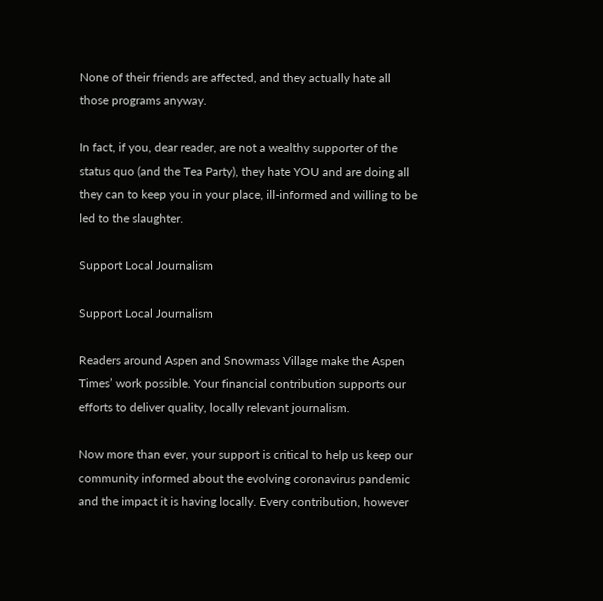None of their friends are affected, and they actually hate all those programs anyway.

In fact, if you, dear reader, are not a wealthy supporter of the status quo (and the Tea Party), they hate YOU and are doing all they can to keep you in your place, ill-informed and willing to be led to the slaughter.

Support Local Journalism

Support Local Journalism

Readers around Aspen and Snowmass Village make the Aspen Times’ work possible. Your financial contribution supports our efforts to deliver quality, locally relevant journalism.

Now more than ever, your support is critical to help us keep our community informed about the evolving coronavirus pandemic and the impact it is having locally. Every contribution, however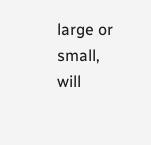large or small, will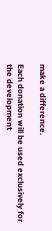make a difference.

Each donation will be used exclusively for the development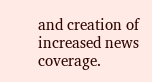and creation of increased news coverage.